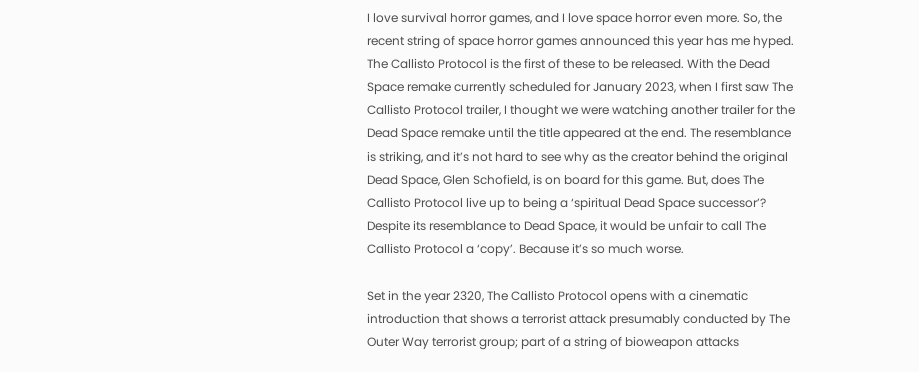I love survival horror games, and I love space horror even more. So, the recent string of space horror games announced this year has me hyped. The Callisto Protocol is the first of these to be released. With the Dead Space remake currently scheduled for January 2023, when I first saw The Callisto Protocol trailer, I thought we were watching another trailer for the Dead Space remake until the title appeared at the end. The resemblance is striking, and it’s not hard to see why as the creator behind the original Dead Space, Glen Schofield, is on board for this game. But, does The Callisto Protocol live up to being a ‘spiritual Dead Space successor’? Despite its resemblance to Dead Space, it would be unfair to call The Callisto Protocol a ‘copy’. Because it’s so much worse.

Set in the year 2320, The Callisto Protocol opens with a cinematic introduction that shows a terrorist attack presumably conducted by The Outer Way terrorist group; part of a string of bioweapon attacks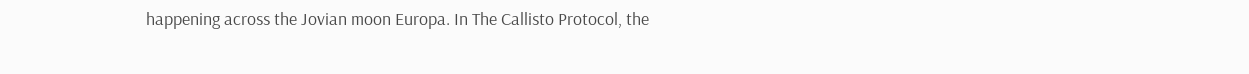happening across the Jovian moon Europa. In The Callisto Protocol, the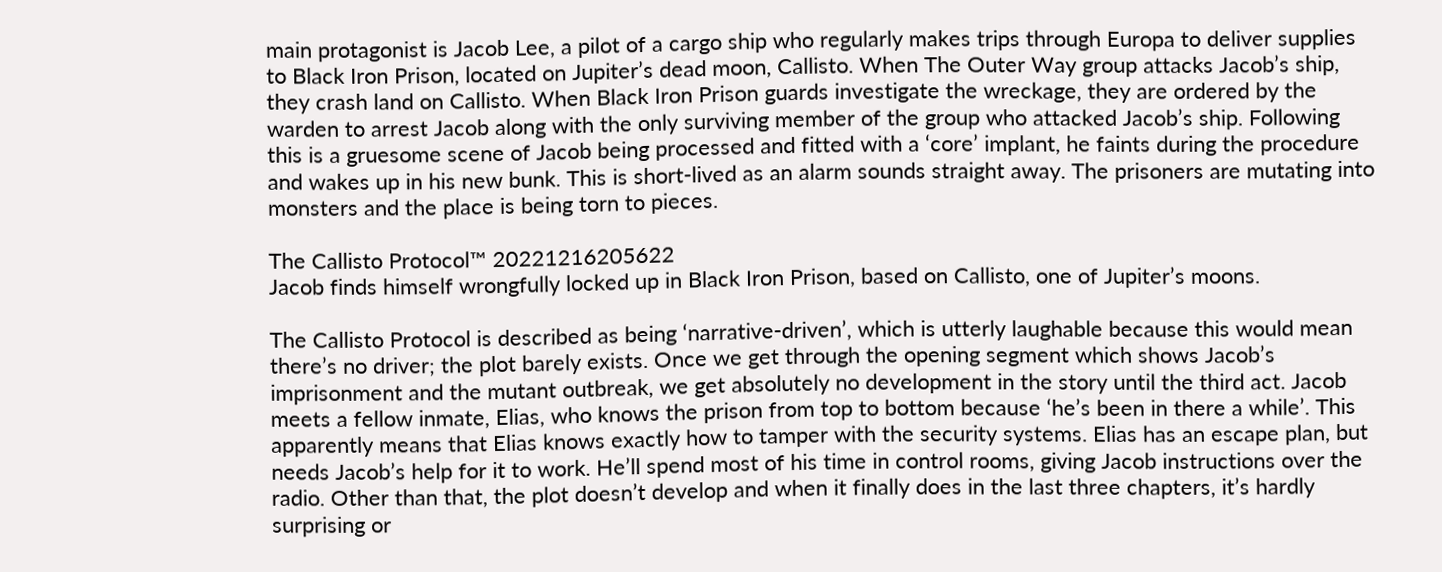main protagonist is Jacob Lee, a pilot of a cargo ship who regularly makes trips through Europa to deliver supplies to Black Iron Prison, located on Jupiter’s dead moon, Callisto. When The Outer Way group attacks Jacob’s ship, they crash land on Callisto. When Black Iron Prison guards investigate the wreckage, they are ordered by the warden to arrest Jacob along with the only surviving member of the group who attacked Jacob’s ship. Following this is a gruesome scene of Jacob being processed and fitted with a ‘core’ implant, he faints during the procedure and wakes up in his new bunk. This is short-lived as an alarm sounds straight away. The prisoners are mutating into monsters and the place is being torn to pieces.

The Callisto Protocol™ 20221216205622
Jacob finds himself wrongfully locked up in Black Iron Prison, based on Callisto, one of Jupiter’s moons.

The Callisto Protocol is described as being ‘narrative-driven’, which is utterly laughable because this would mean there’s no driver; the plot barely exists. Once we get through the opening segment which shows Jacob’s imprisonment and the mutant outbreak, we get absolutely no development in the story until the third act. Jacob meets a fellow inmate, Elias, who knows the prison from top to bottom because ‘he’s been in there a while’. This apparently means that Elias knows exactly how to tamper with the security systems. Elias has an escape plan, but needs Jacob’s help for it to work. He’ll spend most of his time in control rooms, giving Jacob instructions over the radio. Other than that, the plot doesn’t develop and when it finally does in the last three chapters, it’s hardly surprising or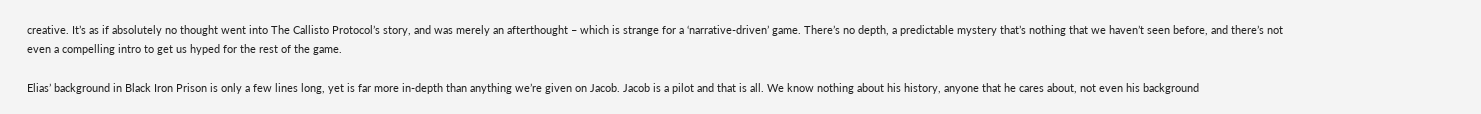creative. It’s as if absolutely no thought went into The Callisto Protocol’s story, and was merely an afterthought – which is strange for a ‘narrative-driven’ game. There’s no depth, a predictable mystery that’s nothing that we haven’t seen before, and there’s not even a compelling intro to get us hyped for the rest of the game.

Elias’ background in Black Iron Prison is only a few lines long, yet is far more in-depth than anything we’re given on Jacob. Jacob is a pilot and that is all. We know nothing about his history, anyone that he cares about, not even his background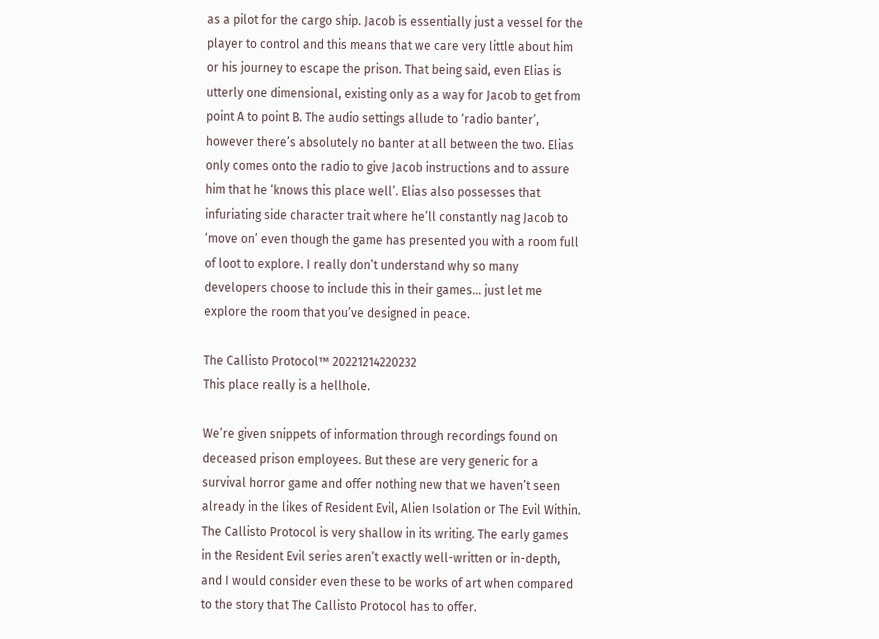as a pilot for the cargo ship. Jacob is essentially just a vessel for the player to control and this means that we care very little about him or his journey to escape the prison. That being said, even Elias is utterly one dimensional, existing only as a way for Jacob to get from point A to point B. The audio settings allude to ‘radio banter’, however there’s absolutely no banter at all between the two. Elias only comes onto the radio to give Jacob instructions and to assure him that he ‘knows this place well’. Elias also possesses that infuriating side character trait where he’ll constantly nag Jacob to ‘move on’ even though the game has presented you with a room full of loot to explore. I really don’t understand why so many developers choose to include this in their games… just let me explore the room that you’ve designed in peace.

The Callisto Protocol™ 20221214220232
This place really is a hellhole.

We’re given snippets of information through recordings found on deceased prison employees. But these are very generic for a survival horror game and offer nothing new that we haven’t seen already in the likes of Resident Evil, Alien Isolation or The Evil Within. The Callisto Protocol is very shallow in its writing. The early games in the Resident Evil series aren’t exactly well-written or in-depth, and I would consider even these to be works of art when compared to the story that The Callisto Protocol has to offer.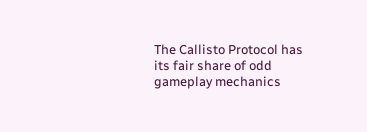The Callisto Protocol has its fair share of odd gameplay mechanics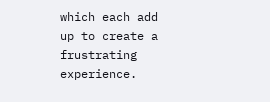which each add up to create a frustrating experience.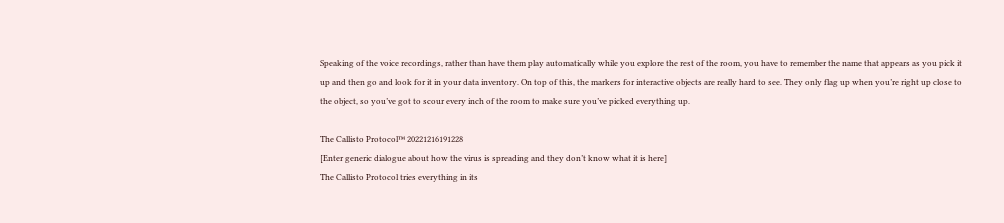Speaking of the voice recordings, rather than have them play automatically while you explore the rest of the room, you have to remember the name that appears as you pick it up and then go and look for it in your data inventory. On top of this, the markers for interactive objects are really hard to see. They only flag up when you’re right up close to the object, so you’ve got to scour every inch of the room to make sure you’ve picked everything up.

The Callisto Protocol™ 20221216191228
[Enter generic dialogue about how the virus is spreading and they don’t know what it is here]
The Callisto Protocol tries everything in its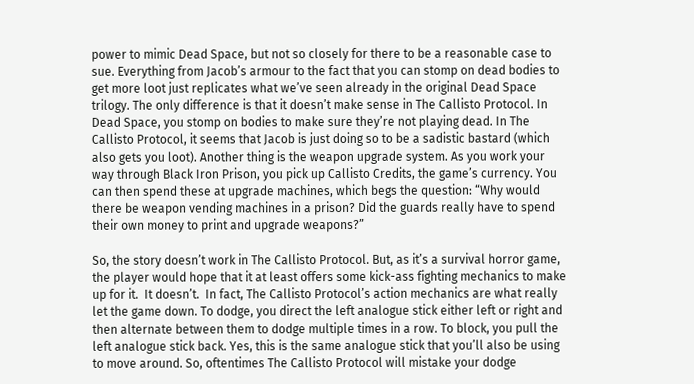power to mimic Dead Space, but not so closely for there to be a reasonable case to sue. Everything from Jacob’s armour to the fact that you can stomp on dead bodies to get more loot just replicates what we’ve seen already in the original Dead Space trilogy. The only difference is that it doesn’t make sense in The Callisto Protocol. In Dead Space, you stomp on bodies to make sure they’re not playing dead. In The Callisto Protocol, it seems that Jacob is just doing so to be a sadistic bastard (which also gets you loot). Another thing is the weapon upgrade system. As you work your way through Black Iron Prison, you pick up Callisto Credits, the game’s currency. You can then spend these at upgrade machines, which begs the question: “Why would there be weapon vending machines in a prison? Did the guards really have to spend their own money to print and upgrade weapons?”

So, the story doesn’t work in The Callisto Protocol. But, as it’s a survival horror game, the player would hope that it at least offers some kick-ass fighting mechanics to make up for it.  It doesn’t.  In fact, The Callisto Protocol’s action mechanics are what really let the game down. To dodge, you direct the left analogue stick either left or right and then alternate between them to dodge multiple times in a row. To block, you pull the left analogue stick back. Yes, this is the same analogue stick that you’ll also be using to move around. So, oftentimes The Callisto Protocol will mistake your dodge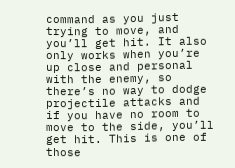command as you just trying to move, and you’ll get hit. It also only works when you’re up close and personal with the enemy, so there’s no way to dodge projectile attacks and if you have no room to move to the side, you’ll get hit. This is one of those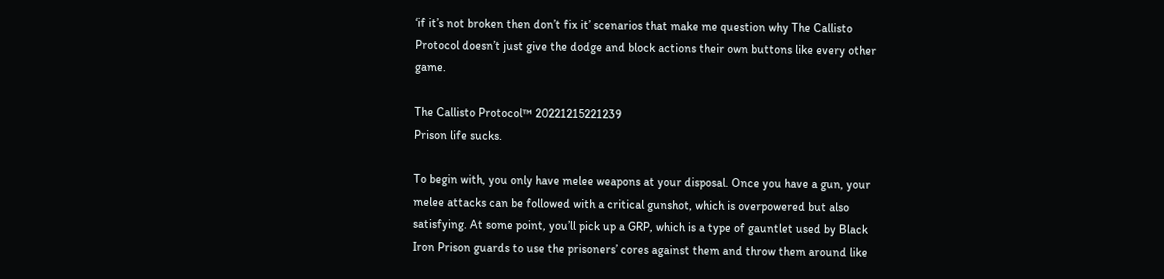‘if it’s not broken then don’t fix it’ scenarios that make me question why The Callisto Protocol doesn’t just give the dodge and block actions their own buttons like every other game.

The Callisto Protocol™ 20221215221239
Prison life sucks.

To begin with, you only have melee weapons at your disposal. Once you have a gun, your melee attacks can be followed with a critical gunshot, which is overpowered but also satisfying. At some point, you’ll pick up a GRP, which is a type of gauntlet used by Black Iron Prison guards to use the prisoners’ cores against them and throw them around like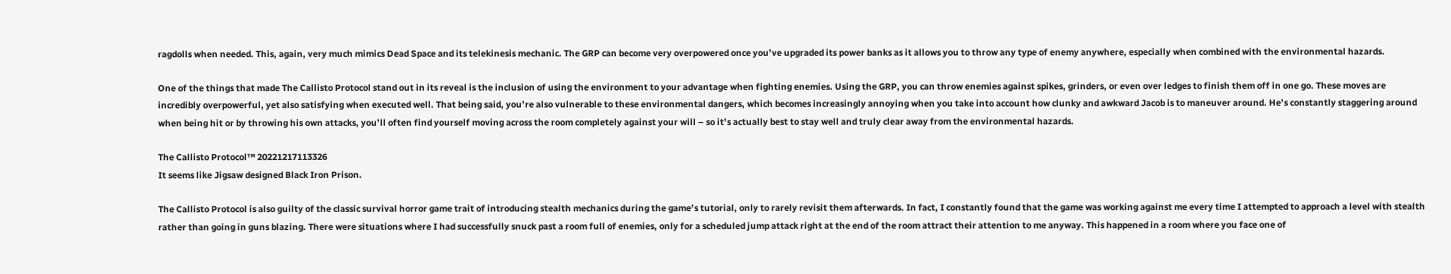ragdolls when needed. This, again, very much mimics Dead Space and its telekinesis mechanic. The GRP can become very overpowered once you’ve upgraded its power banks as it allows you to throw any type of enemy anywhere, especially when combined with the environmental hazards.

One of the things that made The Callisto Protocol stand out in its reveal is the inclusion of using the environment to your advantage when fighting enemies. Using the GRP, you can throw enemies against spikes, grinders, or even over ledges to finish them off in one go. These moves are incredibly overpowerful, yet also satisfying when executed well. That being said, you’re also vulnerable to these environmental dangers, which becomes increasingly annoying when you take into account how clunky and awkward Jacob is to maneuver around. He’s constantly staggering around when being hit or by throwing his own attacks, you’ll often find yourself moving across the room completely against your will – so it’s actually best to stay well and truly clear away from the environmental hazards.

The Callisto Protocol™ 20221217113326
It seems like Jigsaw designed Black Iron Prison.

The Callisto Protocol is also guilty of the classic survival horror game trait of introducing stealth mechanics during the game’s tutorial, only to rarely revisit them afterwards. In fact, I constantly found that the game was working against me every time I attempted to approach a level with stealth rather than going in guns blazing. There were situations where I had successfully snuck past a room full of enemies, only for a scheduled jump attack right at the end of the room attract their attention to me anyway. This happened in a room where you face one of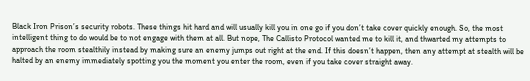Black Iron Prison’s security robots. These things hit hard and will usually kill you in one go if you don’t take cover quickly enough. So, the most intelligent thing to do would be to not engage with them at all. But nope, The Callisto Protocol wanted me to kill it, and thwarted my attempts to approach the room stealthily instead by making sure an enemy jumps out right at the end. If this doesn’t happen, then any attempt at stealth will be halted by an enemy immediately spotting you the moment you enter the room, even if you take cover straight away.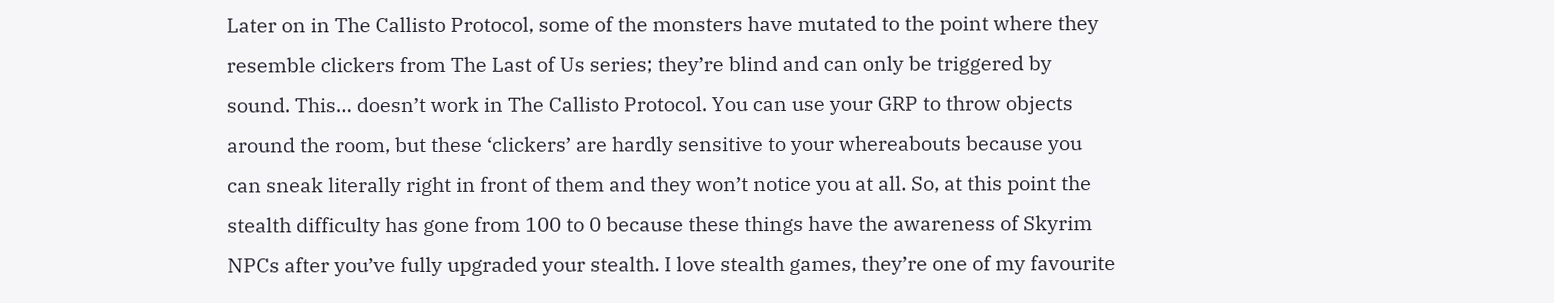Later on in The Callisto Protocol, some of the monsters have mutated to the point where they resemble clickers from The Last of Us series; they’re blind and can only be triggered by sound. This… doesn’t work in The Callisto Protocol. You can use your GRP to throw objects around the room, but these ‘clickers’ are hardly sensitive to your whereabouts because you can sneak literally right in front of them and they won’t notice you at all. So, at this point the stealth difficulty has gone from 100 to 0 because these things have the awareness of Skyrim NPCs after you’ve fully upgraded your stealth. I love stealth games, they’re one of my favourite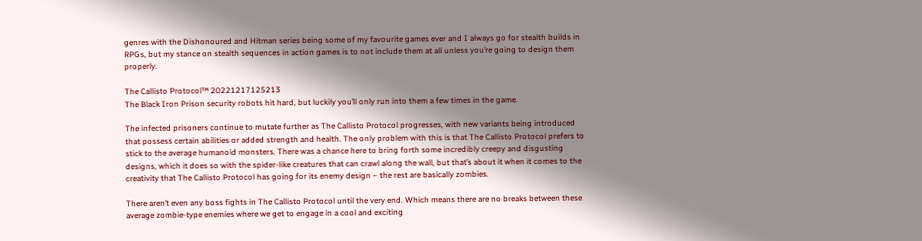genres with the Dishonoured and Hitman series being some of my favourite games ever and I always go for stealth builds in RPGs, but my stance on stealth sequences in action games is to not include them at all unless you’re going to design them properly.

The Callisto Protocol™ 20221217125213
The Black Iron Prison security robots hit hard, but luckily you’ll only run into them a few times in the game.

The infected prisoners continue to mutate further as The Callisto Protocol progresses, with new variants being introduced that possess certain abilities or added strength and health. The only problem with this is that The Callisto Protocol prefers to stick to the average humanoid monsters. There was a chance here to bring forth some incredibly creepy and disgusting designs, which it does so with the spider-like creatures that can crawl along the wall, but that’s about it when it comes to the creativity that The Callisto Protocol has going for its enemy design – the rest are basically zombies.

There aren’t even any boss fights in The Callisto Protocol until the very end. Which means there are no breaks between these average zombie-type enemies where we get to engage in a cool and exciting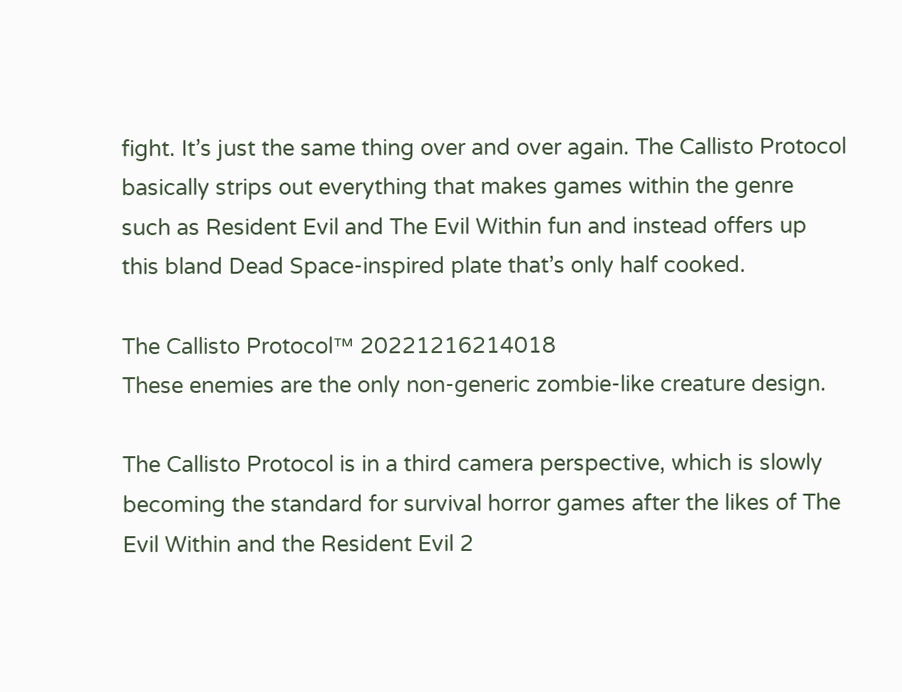fight. It’s just the same thing over and over again. The Callisto Protocol basically strips out everything that makes games within the genre such as Resident Evil and The Evil Within fun and instead offers up this bland Dead Space-inspired plate that’s only half cooked.

The Callisto Protocol™ 20221216214018
These enemies are the only non-generic zombie-like creature design.

The Callisto Protocol is in a third camera perspective, which is slowly becoming the standard for survival horror games after the likes of The Evil Within and the Resident Evil 2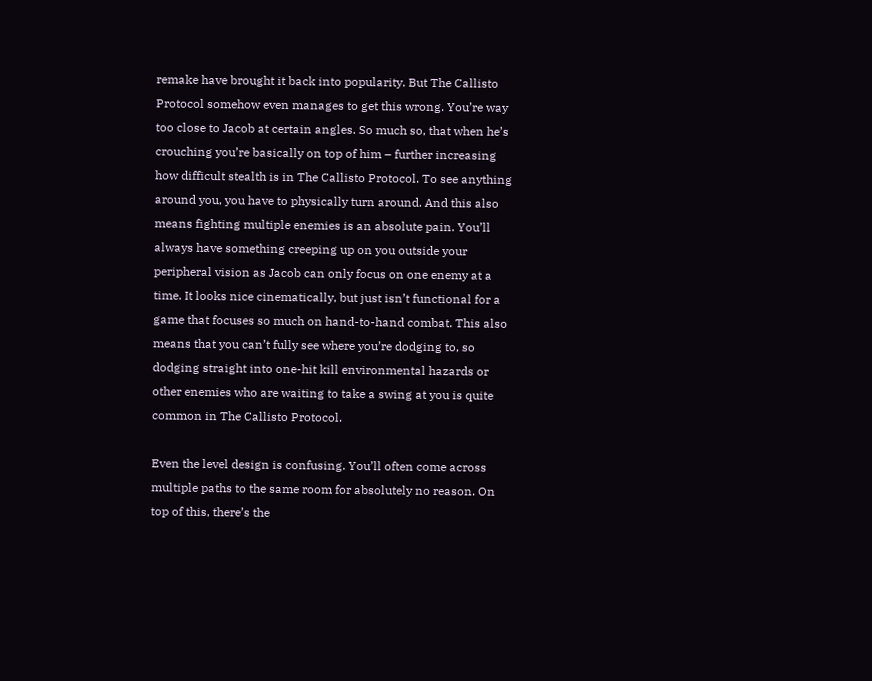remake have brought it back into popularity. But The Callisto Protocol somehow even manages to get this wrong. You’re way too close to Jacob at certain angles. So much so, that when he’s crouching you’re basically on top of him – further increasing how difficult stealth is in The Callisto Protocol. To see anything around you, you have to physically turn around. And this also means fighting multiple enemies is an absolute pain. You’ll always have something creeping up on you outside your peripheral vision as Jacob can only focus on one enemy at a time. It looks nice cinematically, but just isn’t functional for a game that focuses so much on hand-to-hand combat. This also means that you can’t fully see where you’re dodging to, so dodging straight into one-hit kill environmental hazards or other enemies who are waiting to take a swing at you is quite common in The Callisto Protocol.

Even the level design is confusing. You’ll often come across multiple paths to the same room for absolutely no reason. On top of this, there’s the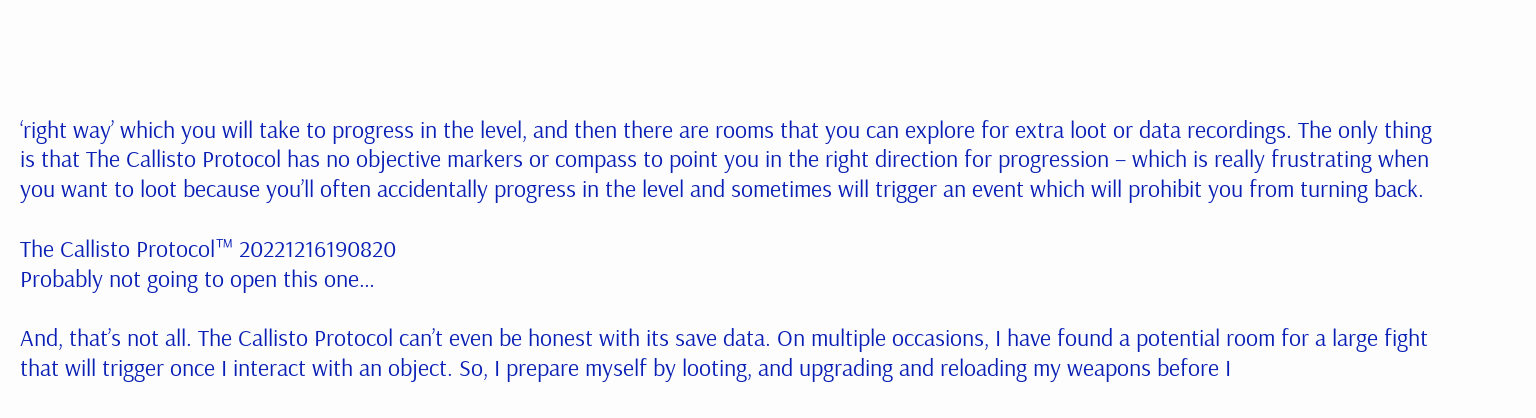‘right way’ which you will take to progress in the level, and then there are rooms that you can explore for extra loot or data recordings. The only thing is that The Callisto Protocol has no objective markers or compass to point you in the right direction for progression – which is really frustrating when you want to loot because you’ll often accidentally progress in the level and sometimes will trigger an event which will prohibit you from turning back.

The Callisto Protocol™ 20221216190820
Probably not going to open this one…

And, that’s not all. The Callisto Protocol can’t even be honest with its save data. On multiple occasions, I have found a potential room for a large fight that will trigger once I interact with an object. So, I prepare myself by looting, and upgrading and reloading my weapons before I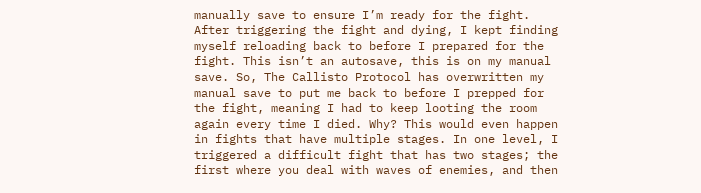manually save to ensure I’m ready for the fight. After triggering the fight and dying, I kept finding myself reloading back to before I prepared for the fight. This isn’t an autosave, this is on my manual save. So, The Callisto Protocol has overwritten my manual save to put me back to before I prepped for the fight, meaning I had to keep looting the room again every time I died. Why? This would even happen in fights that have multiple stages. In one level, I triggered a difficult fight that has two stages; the first where you deal with waves of enemies, and then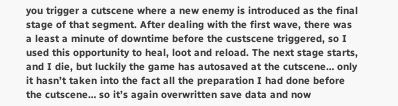you trigger a cutscene where a new enemy is introduced as the final stage of that segment. After dealing with the first wave, there was a least a minute of downtime before the custscene triggered, so I used this opportunity to heal, loot and reload. The next stage starts, and I die, but luckily the game has autosaved at the cutscene… only it hasn’t taken into the fact all the preparation I had done before the cutscene… so it’s again overwritten save data and now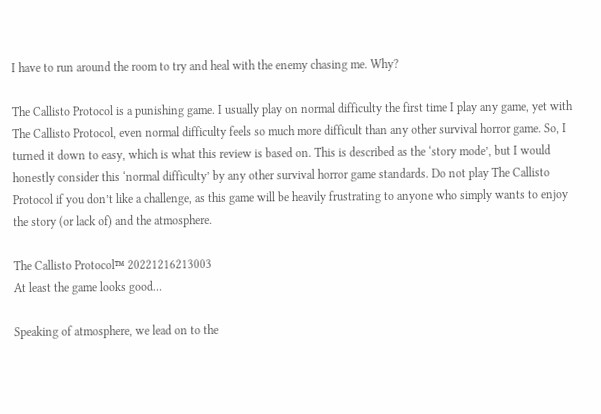I have to run around the room to try and heal with the enemy chasing me. Why?

The Callisto Protocol is a punishing game. I usually play on normal difficulty the first time I play any game, yet with The Callisto Protocol, even normal difficulty feels so much more difficult than any other survival horror game. So, I turned it down to easy, which is what this review is based on. This is described as the ‘story mode’, but I would honestly consider this ‘normal difficulty’ by any other survival horror game standards. Do not play The Callisto Protocol if you don’t like a challenge, as this game will be heavily frustrating to anyone who simply wants to enjoy the story (or lack of) and the atmosphere.

The Callisto Protocol™ 20221216213003
At least the game looks good…

Speaking of atmosphere, we lead on to the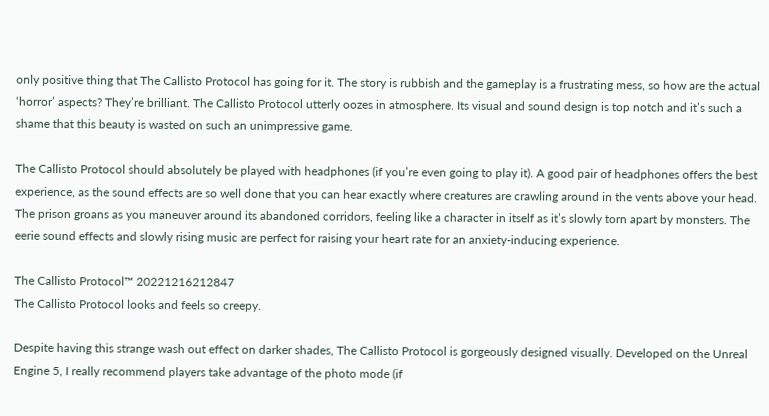only positive thing that The Callisto Protocol has going for it. The story is rubbish and the gameplay is a frustrating mess, so how are the actual ‘horror’ aspects? They’re brilliant. The Callisto Protocol utterly oozes in atmosphere. Its visual and sound design is top notch and it’s such a shame that this beauty is wasted on such an unimpressive game.

The Callisto Protocol should absolutely be played with headphones (if you’re even going to play it). A good pair of headphones offers the best experience, as the sound effects are so well done that you can hear exactly where creatures are crawling around in the vents above your head. The prison groans as you maneuver around its abandoned corridors, feeling like a character in itself as it’s slowly torn apart by monsters. The eerie sound effects and slowly rising music are perfect for raising your heart rate for an anxiety-inducing experience.

The Callisto Protocol™ 20221216212847
The Callisto Protocol looks and feels so creepy.

Despite having this strange wash out effect on darker shades, The Callisto Protocol is gorgeously designed visually. Developed on the Unreal Engine 5, I really recommend players take advantage of the photo mode (if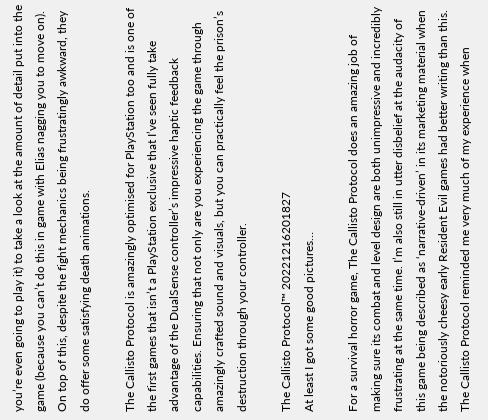you’re even going to play it) to take a look at the amount of detail put into the game (because you can’t do this in game with Elias nagging you to move on). On top of this, despite the fight mechanics being frustratingly awkward, they do offer some satisfying death animations.

The Callisto Protocol is amazingly optimised for PlayStation too and is one of the first games that isn’t a PlayStation exclusive that I’ve seen fully take advantage of the DualSense controller’s impressive haptic feedback capabilities. Ensuring that not only are you experiencing the game through amazingly crafted sound and visuals, but you can practically feel the prison’s destruction through your controller.

The Callisto Protocol™ 20221216201827
At least I got some good pictures…

For a survival horror game, The Callisto Protocol does an amazing job of making sure its combat and level design are both unimpressive and incredibly frustrating at the same time. I’m also still in utter disbelief at the audacity of this game being described as ‘narrative-driven’ in its marketing material when the notoriously cheesy early Resident Evil games had better writing than this. The Callisto Protocol reminded me very much of my experience when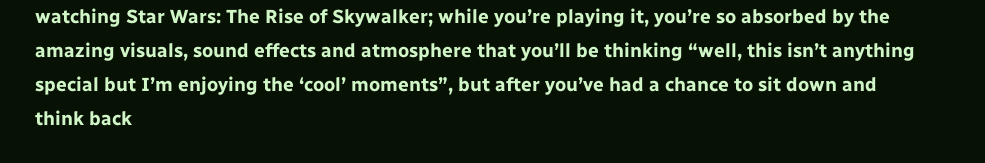watching Star Wars: The Rise of Skywalker; while you’re playing it, you’re so absorbed by the amazing visuals, sound effects and atmosphere that you’ll be thinking “well, this isn’t anything special but I’m enjoying the ‘cool’ moments”, but after you’ve had a chance to sit down and think back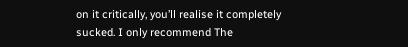on it critically, you’ll realise it completely sucked. I only recommend The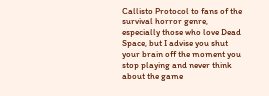Callisto Protocol to fans of the survival horror genre, especially those who love Dead Space, but I advise you shut your brain off the moment you stop playing and never think about the game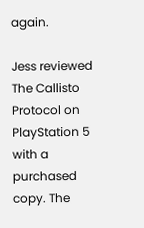again.

Jess reviewed The Callisto Protocol on PlayStation 5 with a purchased copy. The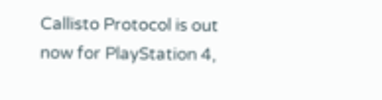Callisto Protocol is out now for PlayStation 4,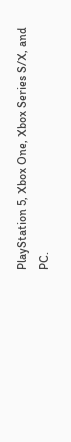PlayStation 5, Xbox One, Xbox Series S/X, and PC.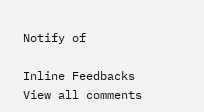Notify of

Inline Feedbacks
View all comments